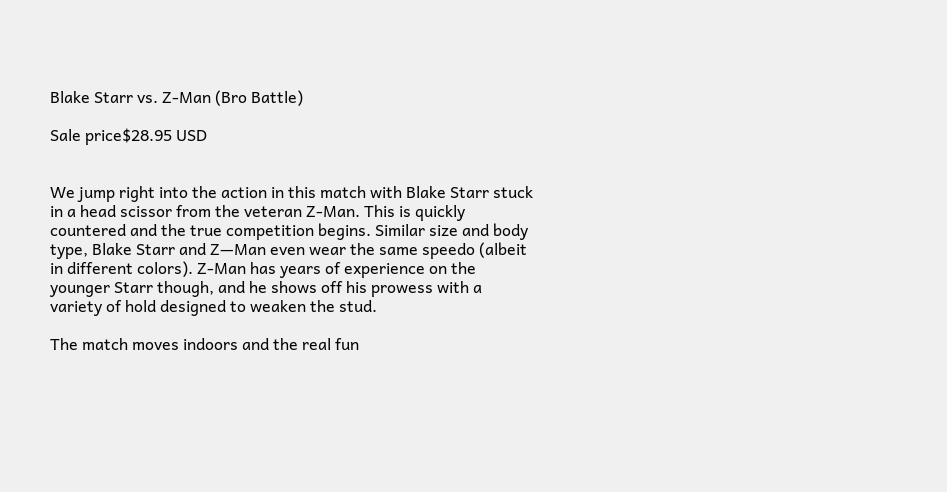Blake Starr vs. Z-Man (Bro Battle)

Sale price$28.95 USD


We jump right into the action in this match with Blake Starr stuck in a head scissor from the veteran Z-Man. This is quickly countered and the true competition begins. Similar size and body type, Blake Starr and Z—Man even wear the same speedo (albeit in different colors). Z-Man has years of experience on the younger Starr though, and he shows off his prowess with a variety of hold designed to weaken the stud.

The match moves indoors and the real fun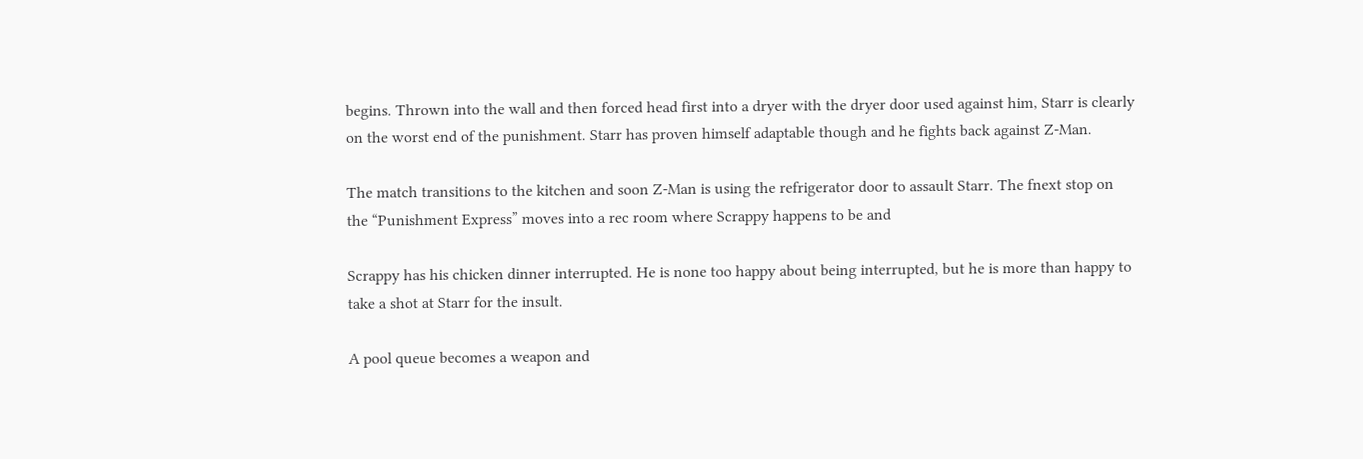begins. Thrown into the wall and then forced head first into a dryer with the dryer door used against him, Starr is clearly on the worst end of the punishment. Starr has proven himself adaptable though and he fights back against Z-Man.

The match transitions to the kitchen and soon Z-Man is using the refrigerator door to assault Starr. The fnext stop on the “Punishment Express” moves into a rec room where Scrappy happens to be and

Scrappy has his chicken dinner interrupted. He is none too happy about being interrupted, but he is more than happy to take a shot at Starr for the insult.

A pool queue becomes a weapon and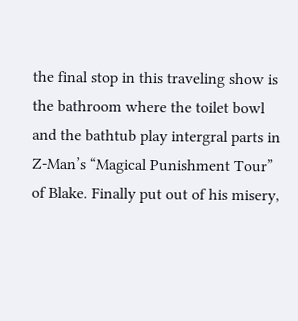the final stop in this traveling show is the bathroom where the toilet bowl and the bathtub play intergral parts in Z-Man’s “Magical Punishment Tour” of Blake. Finally put out of his misery,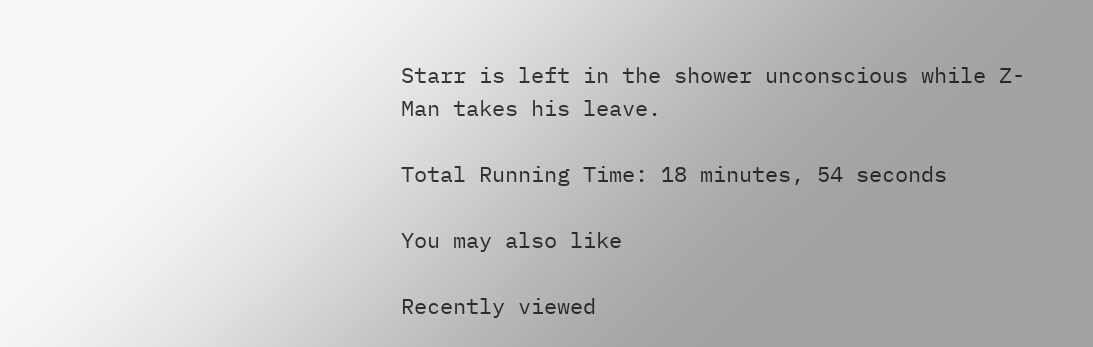Starr is left in the shower unconscious while Z-Man takes his leave.

Total Running Time: 18 minutes, 54 seconds

You may also like

Recently viewed